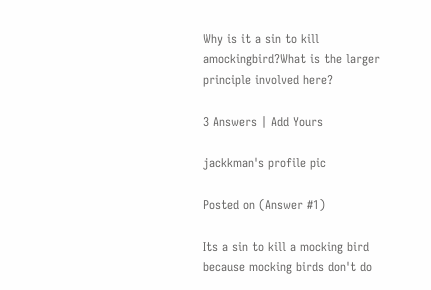Why is it a sin to kill amockingbird?What is the larger principle involved here?

3 Answers | Add Yours

jackkman's profile pic

Posted on (Answer #1)

Its a sin to kill a mocking bird because mocking birds don't do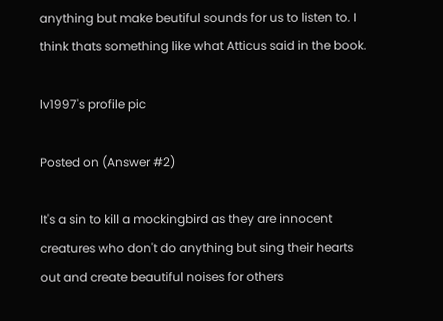anything but make beutiful sounds for us to listen to. I think thats something like what Atticus said in the book.

lv1997's profile pic

Posted on (Answer #2)

It's a sin to kill a mockingbird as they are innocent creatures who don't do anything but sing their hearts out and create beautiful noises for others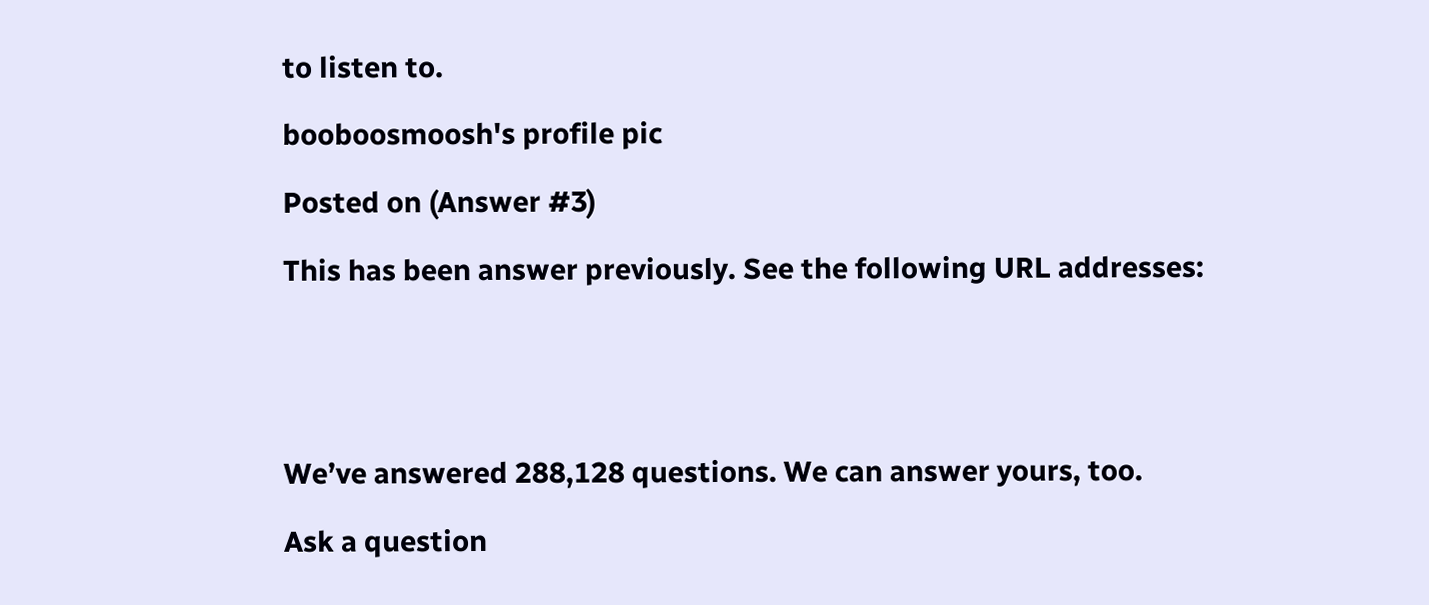to listen to.

booboosmoosh's profile pic

Posted on (Answer #3)

This has been answer previously. See the following URL addresses:





We’ve answered 288,128 questions. We can answer yours, too.

Ask a question